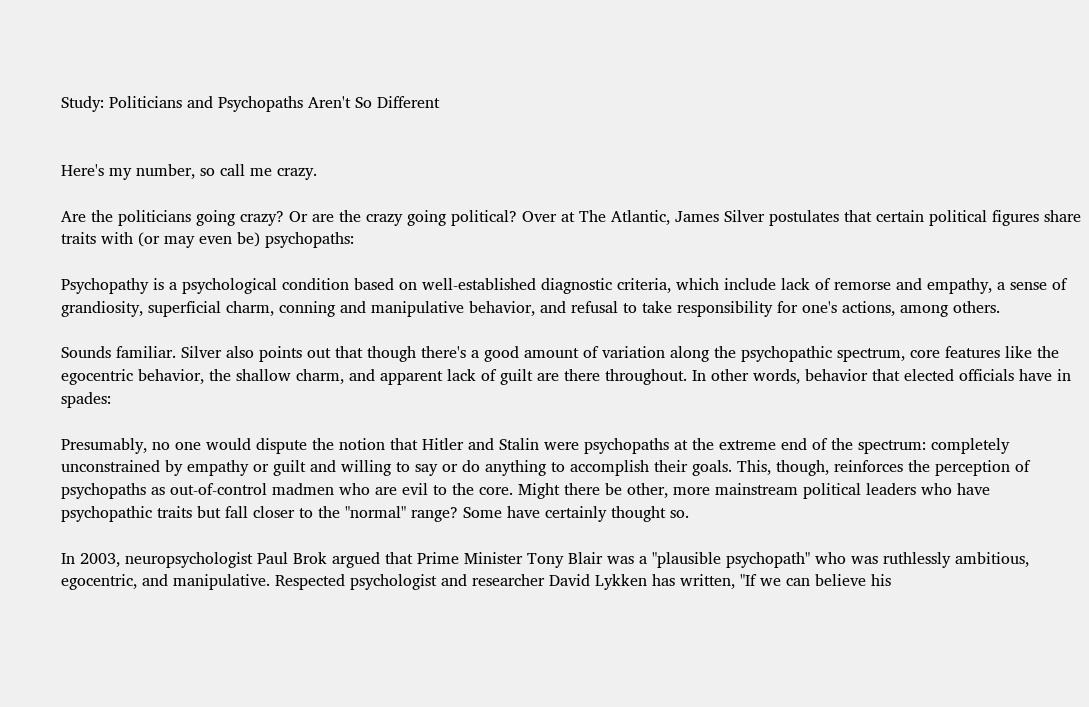Study: Politicians and Psychopaths Aren't So Different


Here's my number, so call me crazy.

Are the politicians going crazy? Or are the crazy going political? Over at The Atlantic, James Silver postulates that certain political figures share traits with (or may even be) psychopaths:

Psychopathy is a psychological condition based on well-established diagnostic criteria, which include lack of remorse and empathy, a sense of grandiosity, superficial charm, conning and manipulative behavior, and refusal to take responsibility for one's actions, among others.

Sounds familiar. Silver also points out that though there's a good amount of variation along the psychopathic spectrum, core features like the egocentric behavior, the shallow charm, and apparent lack of guilt are there throughout. In other words, behavior that elected officials have in spades:

Presumably, no one would dispute the notion that Hitler and Stalin were psychopaths at the extreme end of the spectrum: completely unconstrained by empathy or guilt and willing to say or do anything to accomplish their goals. This, though, reinforces the perception of psychopaths as out-of-control madmen who are evil to the core. Might there be other, more mainstream political leaders who have psychopathic traits but fall closer to the "normal" range? Some have certainly thought so.

In 2003, neuropsychologist Paul Brok argued that Prime Minister Tony Blair was a "plausible psychopath" who was ruthlessly ambitious, egocentric, and manipulative. Respected psychologist and researcher David Lykken has written, "If we can believe his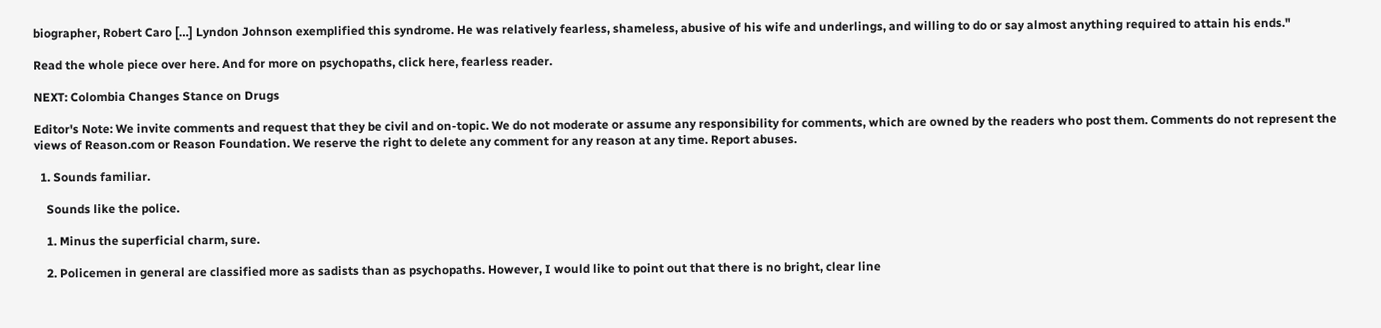biographer, Robert Caro […] Lyndon Johnson exemplified this syndrome. He was relatively fearless, shameless, abusive of his wife and underlings, and willing to do or say almost anything required to attain his ends."

Read the whole piece over here. And for more on psychopaths, click here, fearless reader.

NEXT: Colombia Changes Stance on Drugs

Editor's Note: We invite comments and request that they be civil and on-topic. We do not moderate or assume any responsibility for comments, which are owned by the readers who post them. Comments do not represent the views of Reason.com or Reason Foundation. We reserve the right to delete any comment for any reason at any time. Report abuses.

  1. Sounds familiar.

    Sounds like the police.

    1. Minus the superficial charm, sure.

    2. Policemen in general are classified more as sadists than as psychopaths. However, I would like to point out that there is no bright, clear line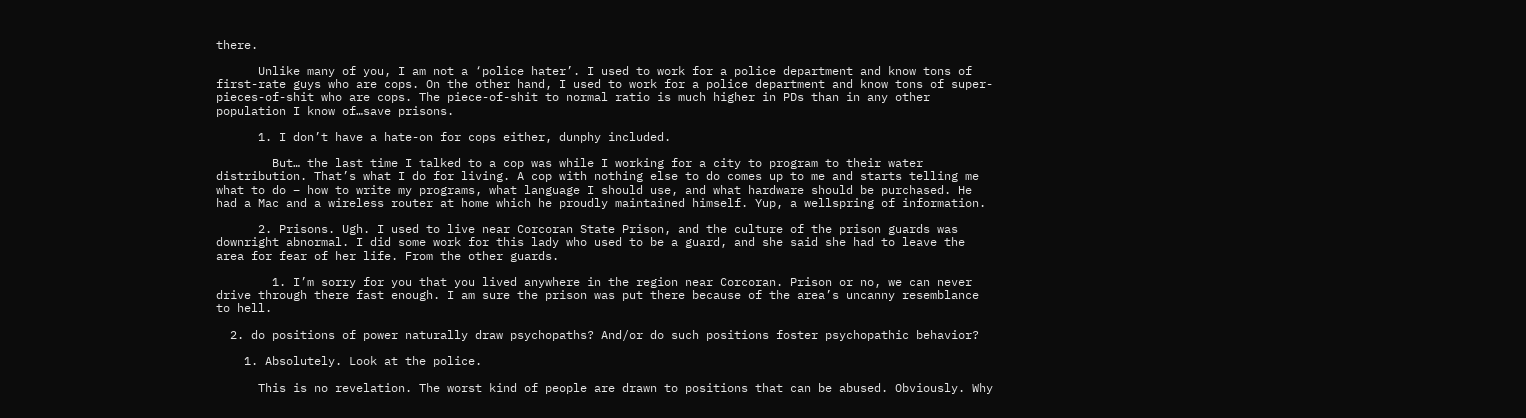there.

      Unlike many of you, I am not a ‘police hater’. I used to work for a police department and know tons of first-rate guys who are cops. On the other hand, I used to work for a police department and know tons of super-pieces-of-shit who are cops. The piece-of-shit to normal ratio is much higher in PDs than in any other population I know of…save prisons.

      1. I don’t have a hate-on for cops either, dunphy included.

        But… the last time I talked to a cop was while I working for a city to program to their water distribution. That’s what I do for living. A cop with nothing else to do comes up to me and starts telling me what to do – how to write my programs, what language I should use, and what hardware should be purchased. He had a Mac and a wireless router at home which he proudly maintained himself. Yup, a wellspring of information.

      2. Prisons. Ugh. I used to live near Corcoran State Prison, and the culture of the prison guards was downright abnormal. I did some work for this lady who used to be a guard, and she said she had to leave the area for fear of her life. From the other guards.

        1. I’m sorry for you that you lived anywhere in the region near Corcoran. Prison or no, we can never drive through there fast enough. I am sure the prison was put there because of the area’s uncanny resemblance to hell.

  2. do positions of power naturally draw psychopaths? And/or do such positions foster psychopathic behavior?

    1. Absolutely. Look at the police.

      This is no revelation. The worst kind of people are drawn to positions that can be abused. Obviously. Why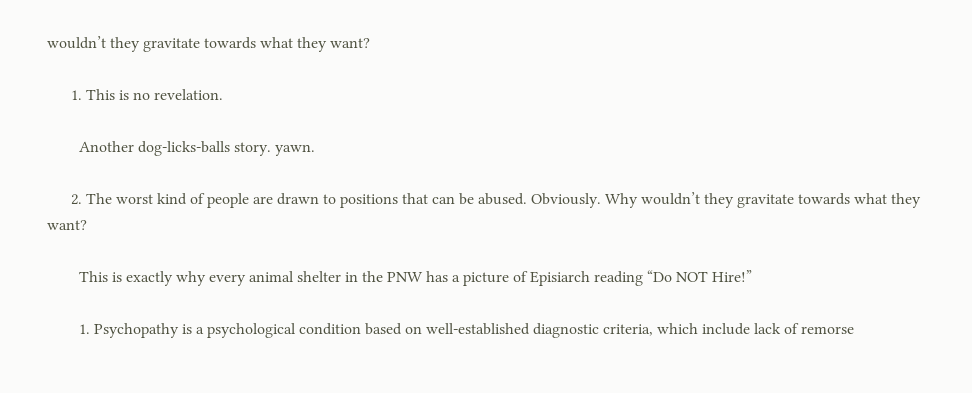wouldn’t they gravitate towards what they want?

      1. This is no revelation.

        Another dog-licks-balls story. yawn.

      2. The worst kind of people are drawn to positions that can be abused. Obviously. Why wouldn’t they gravitate towards what they want?

        This is exactly why every animal shelter in the PNW has a picture of Episiarch reading “Do NOT Hire!”

        1. Psychopathy is a psychological condition based on well-established diagnostic criteria, which include lack of remorse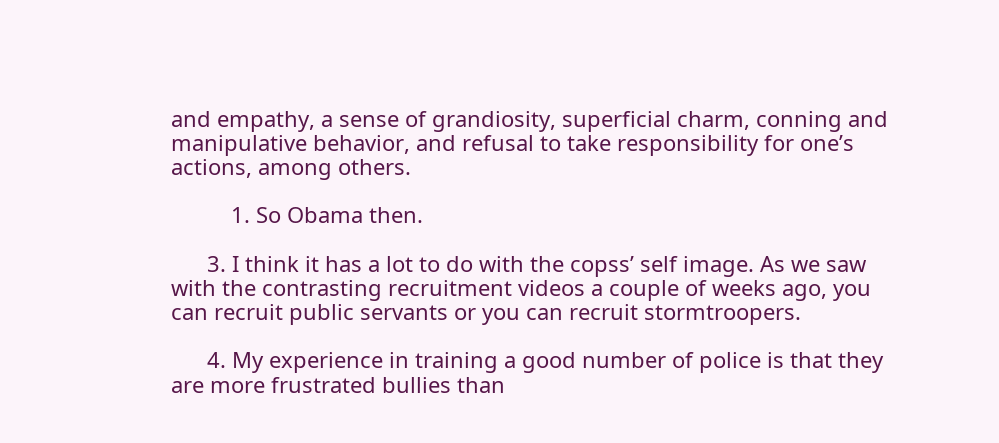and empathy, a sense of grandiosity, superficial charm, conning and manipulative behavior, and refusal to take responsibility for one’s actions, among others.

          1. So Obama then.

      3. I think it has a lot to do with the copss’ self image. As we saw with the contrasting recruitment videos a couple of weeks ago, you can recruit public servants or you can recruit stormtroopers.

      4. My experience in training a good number of police is that they are more frustrated bullies than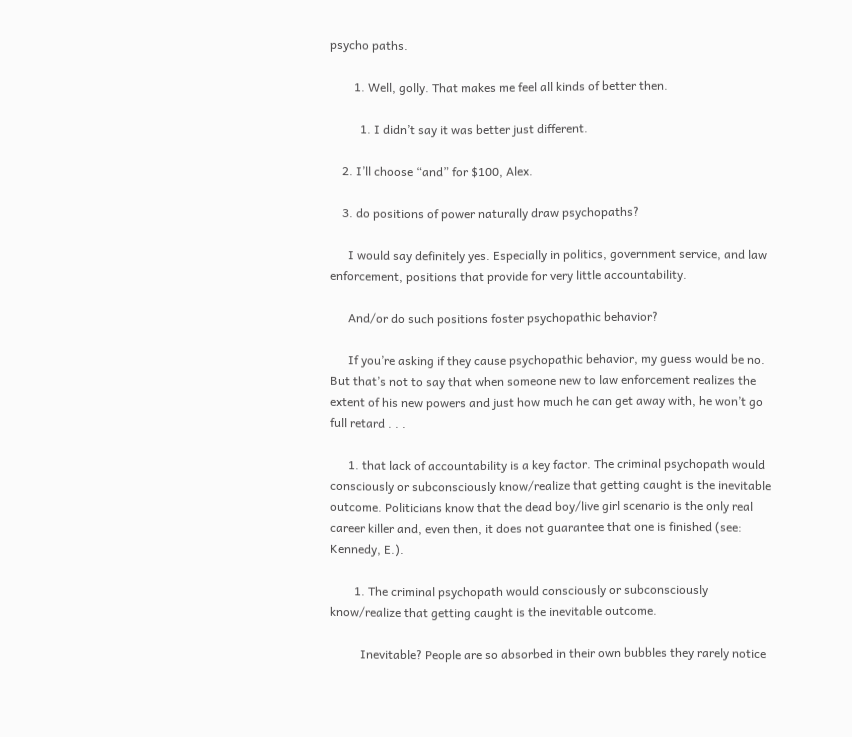psycho paths.

        1. Well, golly. That makes me feel all kinds of better then.

          1. I didn’t say it was better just different.

    2. I’ll choose “and” for $100, Alex.

    3. do positions of power naturally draw psychopaths?

      I would say definitely yes. Especially in politics, government service, and law enforcement, positions that provide for very little accountability.

      And/or do such positions foster psychopathic behavior?

      If you’re asking if they cause psychopathic behavior, my guess would be no. But that’s not to say that when someone new to law enforcement realizes the extent of his new powers and just how much he can get away with, he won’t go full retard . . .

      1. that lack of accountability is a key factor. The criminal psychopath would consciously or subconsciously know/realize that getting caught is the inevitable outcome. Politicians know that the dead boy/live girl scenario is the only real career killer and, even then, it does not guarantee that one is finished (see: Kennedy, E.).

        1. The criminal psychopath would consciously or subconsciously know/realize that getting caught is the inevitable outcome.

          Inevitable? People are so absorbed in their own bubbles they rarely notice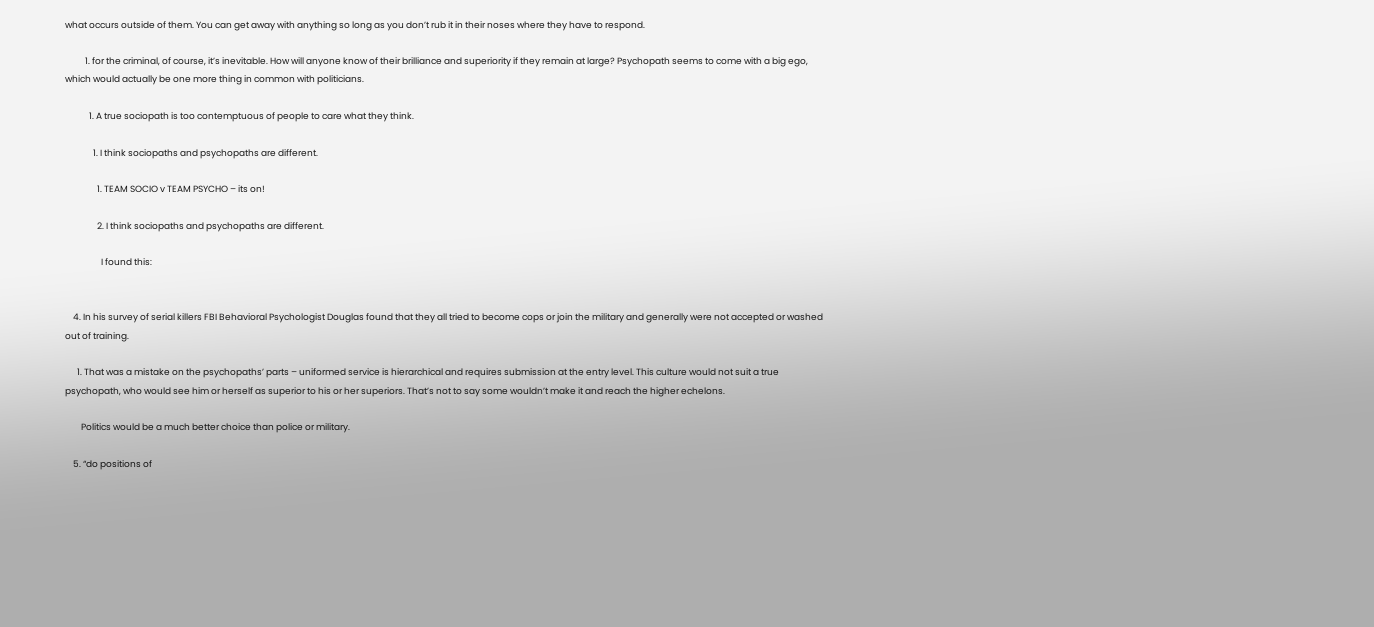what occurs outside of them. You can get away with anything so long as you don’t rub it in their noses where they have to respond.

          1. for the criminal, of course, it’s inevitable. How will anyone know of their brilliance and superiority if they remain at large? Psychopath seems to come with a big ego, which would actually be one more thing in common with politicians.

            1. A true sociopath is too contemptuous of people to care what they think.

              1. I think sociopaths and psychopaths are different.

                1. TEAM SOCIO v TEAM PSYCHO – its on!

                2. I think sociopaths and psychopaths are different.

                  I found this:


    4. In his survey of serial killers FBI Behavioral Psychologist Douglas found that they all tried to become cops or join the military and generally were not accepted or washed out of training.

      1. That was a mistake on the psychopaths’ parts – uniformed service is hierarchical and requires submission at the entry level. This culture would not suit a true psychopath, who would see him or herself as superior to his or her superiors. That’s not to say some wouldn’t make it and reach the higher echelons.

        Politics would be a much better choice than police or military.

    5. “do positions of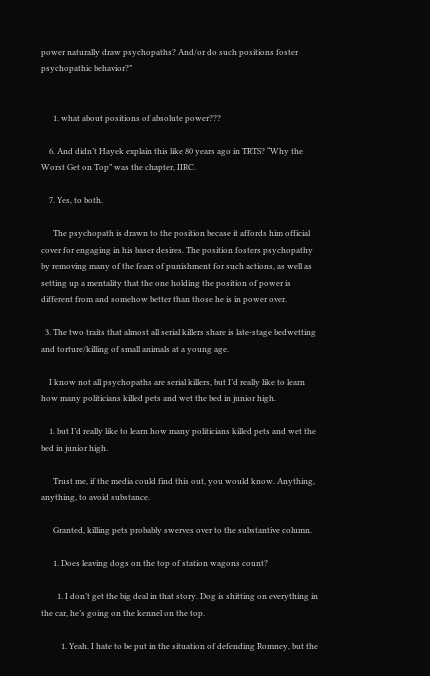power naturally draw psychopaths? And/or do such positions foster psychopathic behavior?”


      1. what about positions of absolute power???

    6. And didn’t Hayek explain this like 80 years ago in TRTS? “Why the Worst Get on Top” was the chapter, IIRC.

    7. Yes, to both.

      The psychopath is drawn to the position becase it affords him official cover for engaging in his baser desires. The position fosters psychopathy by removing many of the fears of punishment for such actions, as well as setting up a mentality that the one holding the position of power is different from and somehow better than those he is in power over.

  3. The two traits that almost all serial killers share is late-stage bedwetting and torture/killing of small animals at a young age.

    I know not all psychopaths are serial killers, but I’d really like to learn how many politicians killed pets and wet the bed in junior high.

    1. but I’d really like to learn how many politicians killed pets and wet the bed in junior high.

      Trust me, if the media could find this out, you would know. Anything, anything, to avoid substance.

      Granted, killing pets probably swerves over to the substantive column.

      1. Does leaving dogs on the top of station wagons count?

        1. I don’t get the big deal in that story. Dog is shitting on everything in the car, he’s going on the kennel on the top.

          1. Yeah. I hate to be put in the situation of defending Romney, but the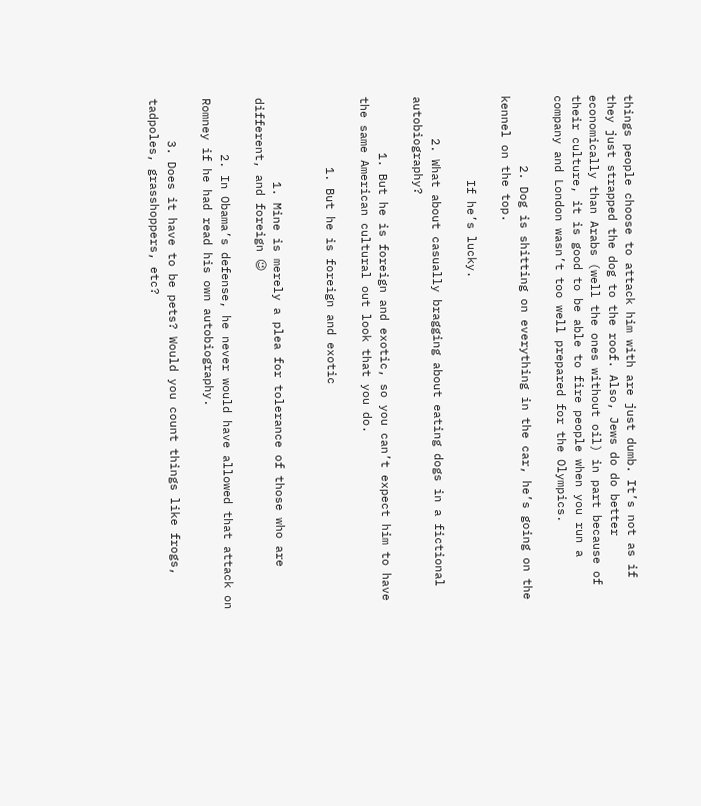things people choose to attack him with are just dumb. It’s not as if they just strapped the dog to the roof. Also, Jews do do better economically than Arabs (well the ones without oil) in part because of their culture, it is good to be able to fire people when you run a company and London wasn’t too well prepared for the Olympics.

          2. Dog is shitting on everything in the car, he’s going on the kennel on the top.

            If he’s lucky.

      2. What about casually bragging about eating dogs in a fictional autobiography?

        1. But he is foreign and exotic, so you can’t expect him to have the same American cultural out look that you do.

          1. But he is foreign and exotic


            1. Mine is merely a plea for tolerance of those who are different, and foreign 😉

        2. In Obama’s defense, he never would have allowed that attack on Romney if he had read his own autobiography.

      3. Does it have to be pets? Would you count things like frogs, tadpoles, grasshoppers, etc?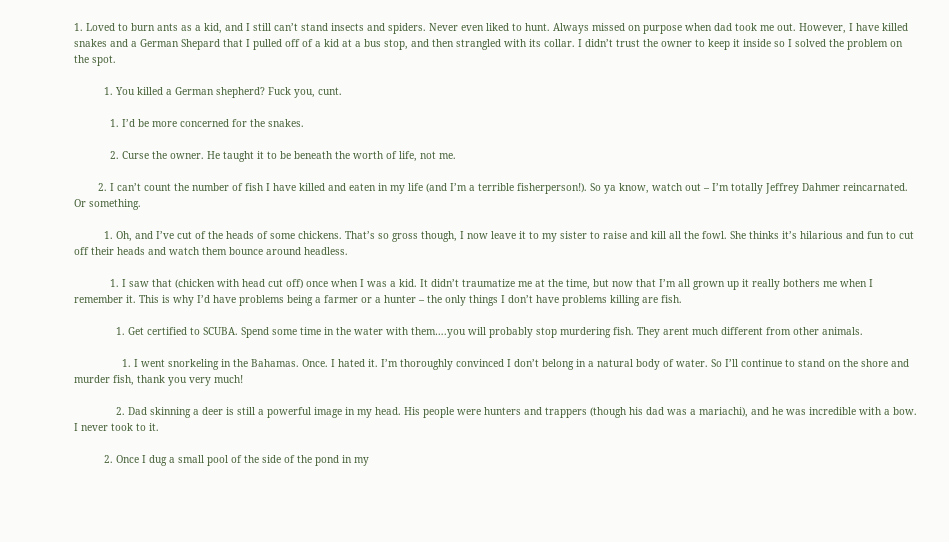1. Loved to burn ants as a kid, and I still can’t stand insects and spiders. Never even liked to hunt. Always missed on purpose when dad took me out. However, I have killed snakes and a German Shepard that I pulled off of a kid at a bus stop, and then strangled with its collar. I didn’t trust the owner to keep it inside so I solved the problem on the spot.

          1. You killed a German shepherd? Fuck you, cunt.

            1. I’d be more concerned for the snakes.

            2. Curse the owner. He taught it to be beneath the worth of life, not me.

        2. I can’t count the number of fish I have killed and eaten in my life (and I’m a terrible fisherperson!). So ya know, watch out – I’m totally Jeffrey Dahmer reincarnated. Or something.

          1. Oh, and I’ve cut of the heads of some chickens. That’s so gross though, I now leave it to my sister to raise and kill all the fowl. She thinks it’s hilarious and fun to cut off their heads and watch them bounce around headless.

            1. I saw that (chicken with head cut off) once when I was a kid. It didn’t traumatize me at the time, but now that I’m all grown up it really bothers me when I remember it. This is why I’d have problems being a farmer or a hunter – the only things I don’t have problems killing are fish.

              1. Get certified to SCUBA. Spend some time in the water with them….you will probably stop murdering fish. They arent much different from other animals.

                1. I went snorkeling in the Bahamas. Once. I hated it. I’m thoroughly convinced I don’t belong in a natural body of water. So I’ll continue to stand on the shore and murder fish, thank you very much!

              2. Dad skinning a deer is still a powerful image in my head. His people were hunters and trappers (though his dad was a mariachi), and he was incredible with a bow. I never took to it.

          2. Once I dug a small pool of the side of the pond in my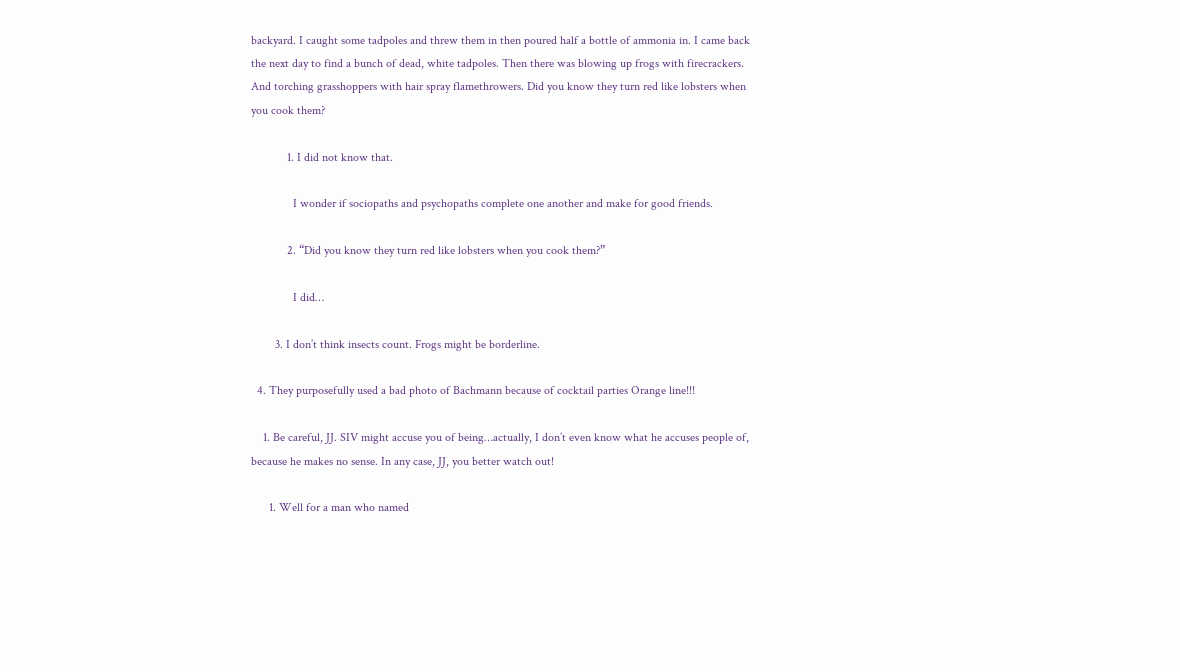backyard. I caught some tadpoles and threw them in then poured half a bottle of ammonia in. I came back the next day to find a bunch of dead, white tadpoles. Then there was blowing up frogs with firecrackers. And torching grasshoppers with hair spray flamethrowers. Did you know they turn red like lobsters when you cook them?

            1. I did not know that.

              I wonder if sociopaths and psychopaths complete one another and make for good friends.

            2. “Did you know they turn red like lobsters when you cook them?”

              I did…

        3. I don’t think insects count. Frogs might be borderline.

  4. They purposefully used a bad photo of Bachmann because of cocktail parties Orange line!!!

    1. Be careful, JJ. SIV might accuse you of being…actually, I don’t even know what he accuses people of, because he makes no sense. In any case, JJ, you better watch out!

      1. Well for a man who named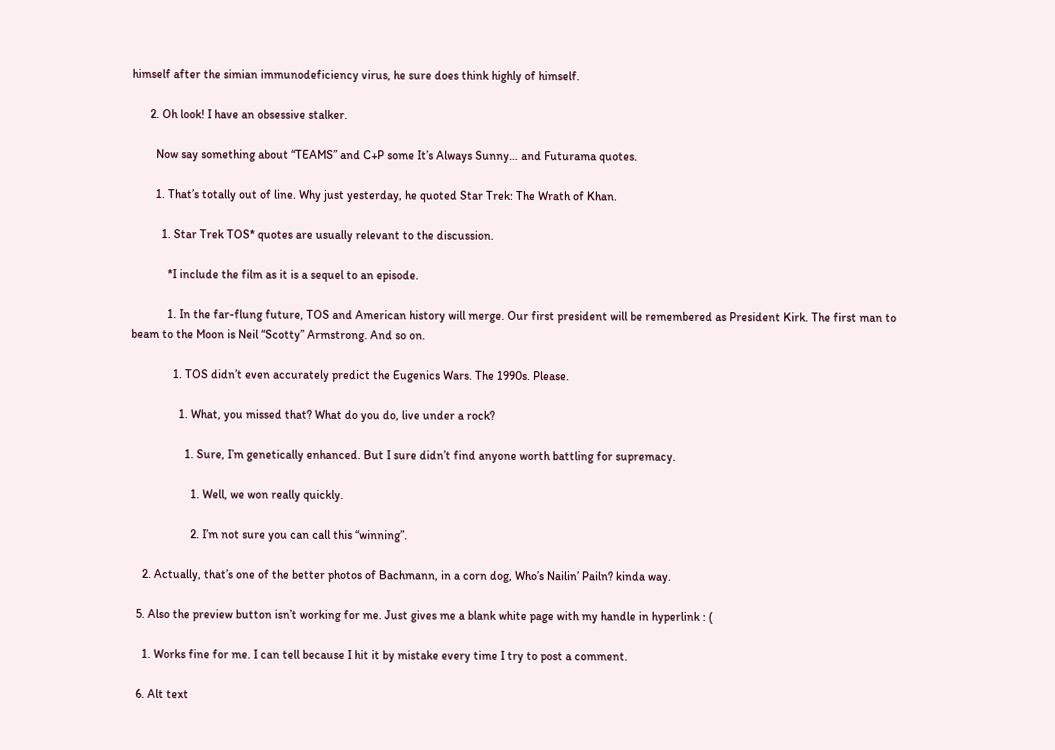himself after the simian immunodeficiency virus, he sure does think highly of himself.

      2. Oh look! I have an obsessive stalker.

        Now say something about “TEAMS” and C+P some It’s Always Sunny… and Futurama quotes.

        1. That’s totally out of line. Why just yesterday, he quoted Star Trek: The Wrath of Khan.

          1. Star Trek TOS* quotes are usually relevant to the discussion.

            *I include the film as it is a sequel to an episode.

            1. In the far-flung future, TOS and American history will merge. Our first president will be remembered as President Kirk. The first man to beam to the Moon is Neil “Scotty” Armstrong. And so on.

              1. TOS didn’t even accurately predict the Eugenics Wars. The 1990s. Please.

                1. What, you missed that? What do you do, live under a rock?

                  1. Sure, I’m genetically enhanced. But I sure didn’t find anyone worth battling for supremacy.

                    1. Well, we won really quickly.

                    2. I’m not sure you can call this “winning”.

    2. Actually, that’s one of the better photos of Bachmann, in a corn dog, Who’s Nailin’ Pailn? kinda way.

  5. Also the preview button isn’t working for me. Just gives me a blank white page with my handle in hyperlink : (

    1. Works fine for me. I can tell because I hit it by mistake every time I try to post a comment.

  6. Alt text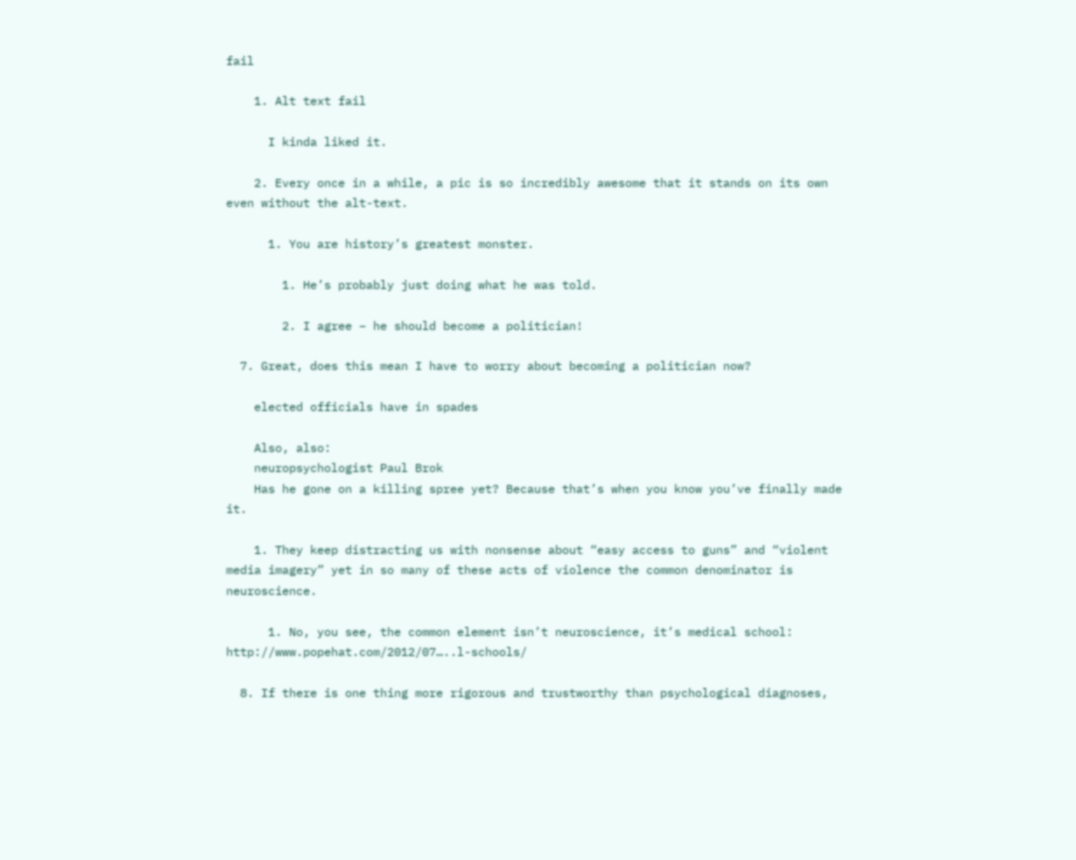fail

    1. Alt text fail

      I kinda liked it.

    2. Every once in a while, a pic is so incredibly awesome that it stands on its own even without the alt-text.

      1. You are history’s greatest monster.

        1. He’s probably just doing what he was told.

        2. I agree – he should become a politician!

  7. Great, does this mean I have to worry about becoming a politician now?

    elected officials have in spades

    Also, also:
    neuropsychologist Paul Brok
    Has he gone on a killing spree yet? Because that’s when you know you’ve finally made it.

    1. They keep distracting us with nonsense about “easy access to guns” and “violent media imagery” yet in so many of these acts of violence the common denominator is neuroscience.

      1. No, you see, the common element isn’t neuroscience, it’s medical school: http://www.popehat.com/2012/07…..l-schools/

  8. If there is one thing more rigorous and trustworthy than psychological diagnoses,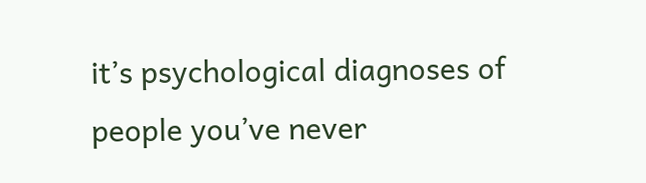it’s psychological diagnoses of people you’ve never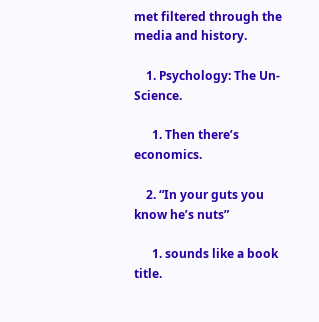met filtered through the media and history.

    1. Psychology: The Un-Science.

      1. Then there’s economics.

    2. “In your guts you know he’s nuts”

      1. sounds like a book title.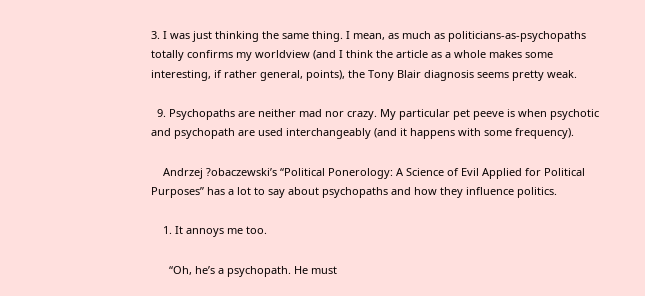3. I was just thinking the same thing. I mean, as much as politicians-as-psychopaths totally confirms my worldview (and I think the article as a whole makes some interesting, if rather general, points), the Tony Blair diagnosis seems pretty weak.

  9. Psychopaths are neither mad nor crazy. My particular pet peeve is when psychotic and psychopath are used interchangeably (and it happens with some frequency).

    Andrzej ?obaczewski’s “Political Ponerology: A Science of Evil Applied for Political Purposes” has a lot to say about psychopaths and how they influence politics.

    1. It annoys me too.

      “Oh, he’s a psychopath. He must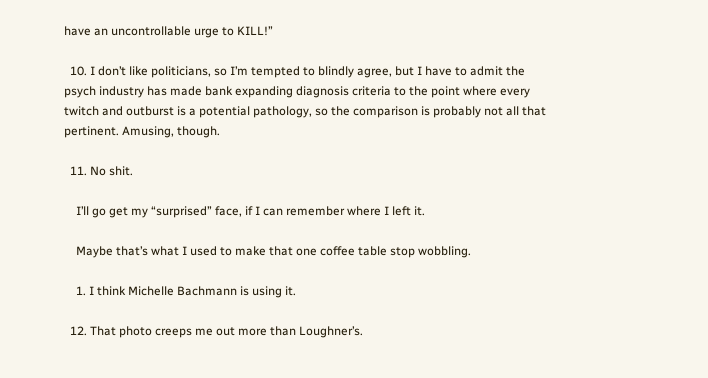have an uncontrollable urge to KILL!”

  10. I don’t like politicians, so I’m tempted to blindly agree, but I have to admit the psych industry has made bank expanding diagnosis criteria to the point where every twitch and outburst is a potential pathology, so the comparison is probably not all that pertinent. Amusing, though.

  11. No shit.

    I’ll go get my “surprised” face, if I can remember where I left it.

    Maybe that’s what I used to make that one coffee table stop wobbling.

    1. I think Michelle Bachmann is using it.

  12. That photo creeps me out more than Loughner’s.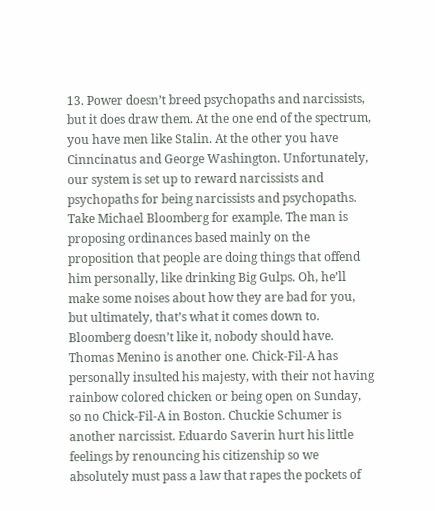13. Power doesn’t breed psychopaths and narcissists, but it does draw them. At the one end of the spectrum, you have men like Stalin. At the other you have Cinncinatus and George Washington. Unfortunately, our system is set up to reward narcissists and psychopaths for being narcissists and psychopaths. Take Michael Bloomberg for example. The man is proposing ordinances based mainly on the proposition that people are doing things that offend him personally, like drinking Big Gulps. Oh, he’ll make some noises about how they are bad for you, but ultimately, that’s what it comes down to. Bloomberg doesn’t like it, nobody should have. Thomas Menino is another one. Chick-Fil-A has personally insulted his majesty, with their not having rainbow colored chicken or being open on Sunday, so no Chick-Fil-A in Boston. Chuckie Schumer is another narcissist. Eduardo Saverin hurt his little feelings by renouncing his citizenship so we absolutely must pass a law that rapes the pockets of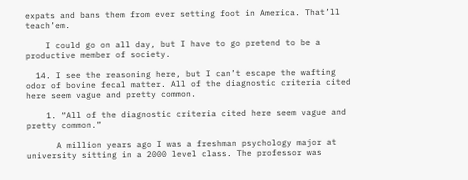expats and bans them from ever setting foot in America. That’ll teach’em.

    I could go on all day, but I have to go pretend to be a productive member of society.

  14. I see the reasoning here, but I can’t escape the wafting odor of bovine fecal matter. All of the diagnostic criteria cited here seem vague and pretty common.

    1. “All of the diagnostic criteria cited here seem vague and pretty common.”

      A million years ago I was a freshman psychology major at university sitting in a 2000 level class. The professor was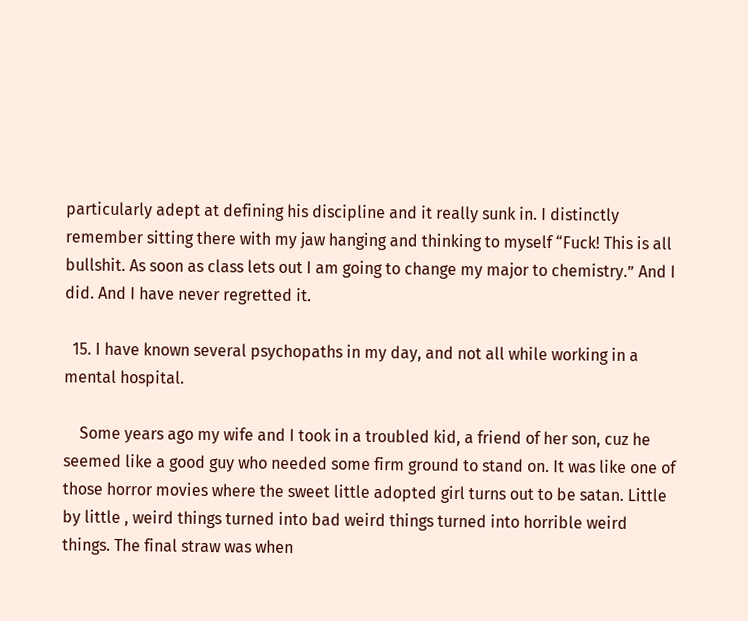particularly adept at defining his discipline and it really sunk in. I distinctly remember sitting there with my jaw hanging and thinking to myself “Fuck! This is all bullshit. As soon as class lets out I am going to change my major to chemistry.” And I did. And I have never regretted it.

  15. I have known several psychopaths in my day, and not all while working in a mental hospital.

    Some years ago my wife and I took in a troubled kid, a friend of her son, cuz he seemed like a good guy who needed some firm ground to stand on. It was like one of those horror movies where the sweet little adopted girl turns out to be satan. Little by little , weird things turned into bad weird things turned into horrible weird things. The final straw was when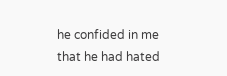he confided in me that he had hated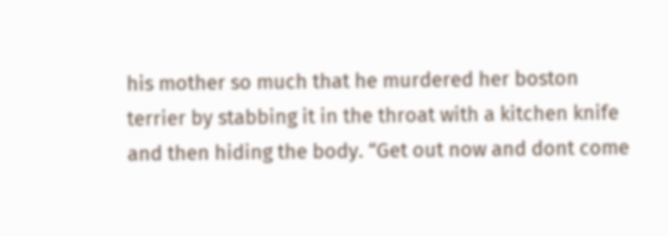his mother so much that he murdered her boston terrier by stabbing it in the throat with a kitchen knife and then hiding the body. “Get out now and dont come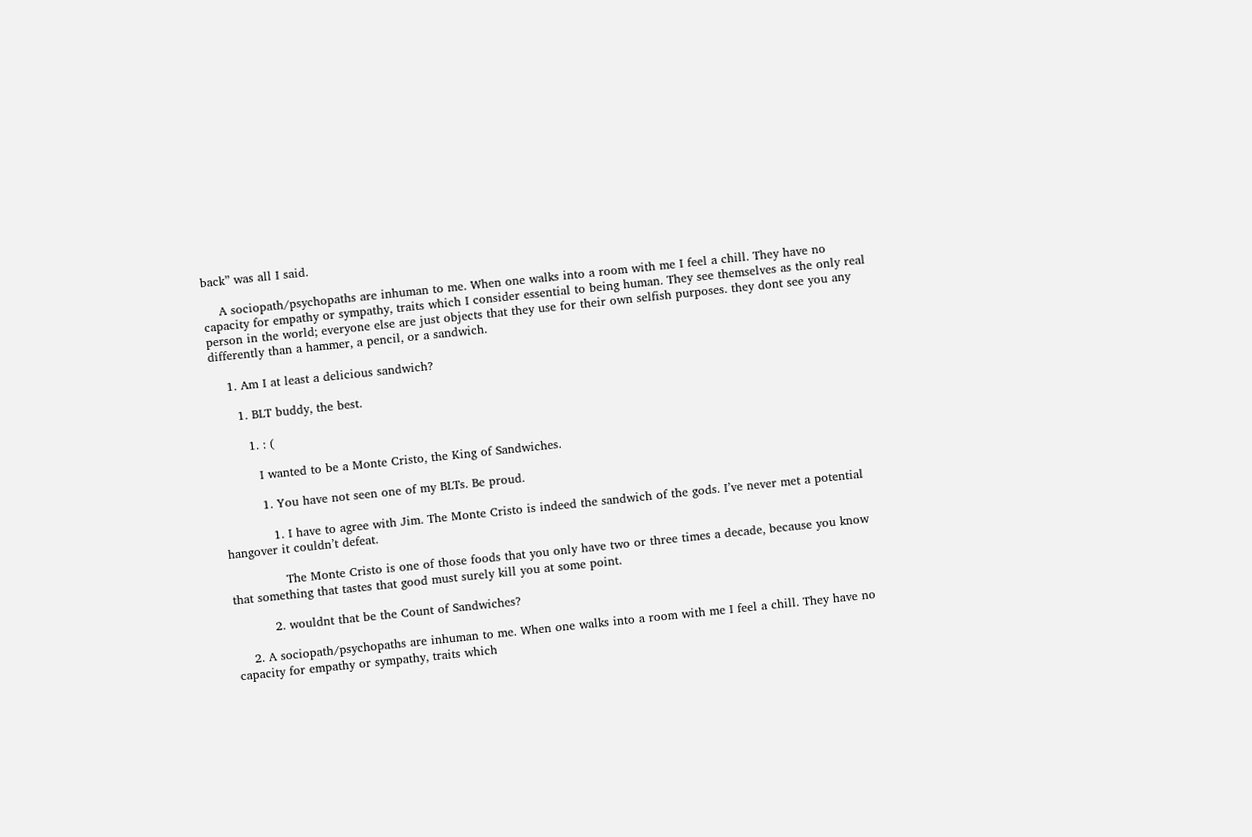back” was all I said.

    A sociopath/psychopaths are inhuman to me. When one walks into a room with me I feel a chill. They have no capacity for empathy or sympathy, traits which I consider essential to being human. They see themselves as the only real person in the world; everyone else are just objects that they use for their own selfish purposes. they dont see you any differently than a hammer, a pencil, or a sandwich.

    1. Am I at least a delicious sandwich?

      1. BLT buddy, the best.

        1. : (

          I wanted to be a Monte Cristo, the King of Sandwiches.

          1. You have not seen one of my BLTs. Be proud.

            1. I have to agree with Jim. The Monte Cristo is indeed the sandwich of the gods. I’ve never met a potential hangover it couldn’t defeat.

              The Monte Cristo is one of those foods that you only have two or three times a decade, because you know that something that tastes that good must surely kill you at some point.

          2. wouldnt that be the Count of Sandwiches?

    2. A sociopath/psychopaths are inhuman to me. When one walks into a room with me I feel a chill. They have no capacity for empathy or sympathy, traits which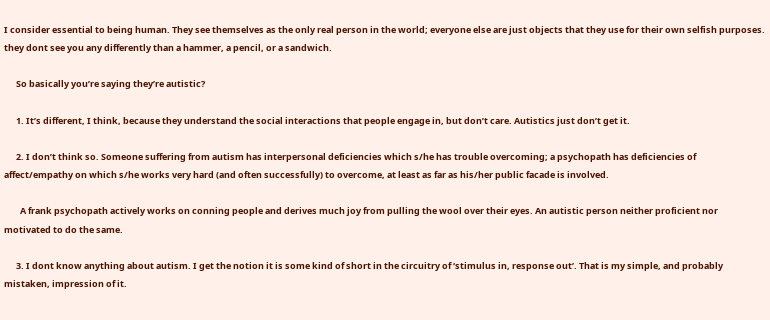I consider essential to being human. They see themselves as the only real person in the world; everyone else are just objects that they use for their own selfish purposes. they dont see you any differently than a hammer, a pencil, or a sandwich.

      So basically you’re saying they’re autistic?

      1. It’s different, I think, because they understand the social interactions that people engage in, but don’t care. Autistics just don’t get it.

      2. I don’t think so. Someone suffering from autism has interpersonal deficiencies which s/he has trouble overcoming; a psychopath has deficiencies of affect/empathy on which s/he works very hard (and often successfully) to overcome, at least as far as his/her public facade is involved.

        A frank psychopath actively works on conning people and derives much joy from pulling the wool over their eyes. An autistic person neither proficient nor motivated to do the same.

      3. I dont know anything about autism. I get the notion it is some kind of short in the circuitry of ‘stimulus in, response out’. That is my simple, and probably mistaken, impression of it.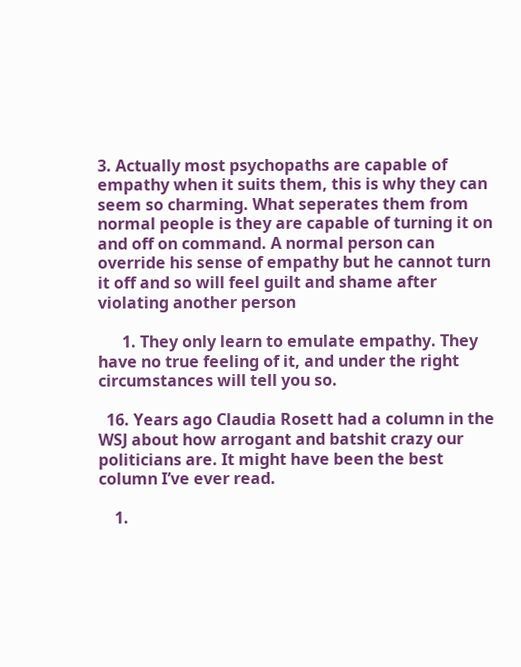3. Actually most psychopaths are capable of empathy when it suits them, this is why they can seem so charming. What seperates them from normal people is they are capable of turning it on and off on command. A normal person can override his sense of empathy but he cannot turn it off and so will feel guilt and shame after violating another person

      1. They only learn to emulate empathy. They have no true feeling of it, and under the right circumstances will tell you so.

  16. Years ago Claudia Rosett had a column in the WSJ about how arrogant and batshit crazy our politicians are. It might have been the best column I’ve ever read.

    1.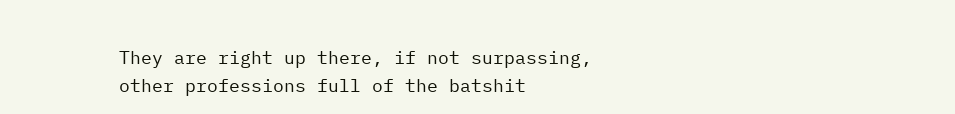They are right up there, if not surpassing, other professions full of the batshit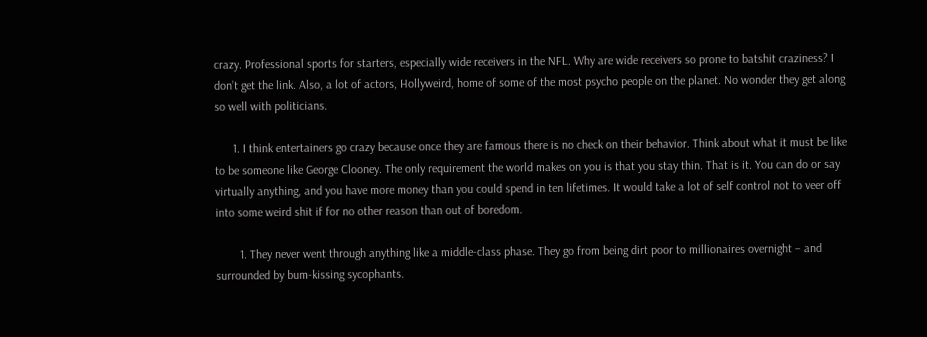crazy. Professional sports for starters, especially wide receivers in the NFL. Why are wide receivers so prone to batshit craziness? I don’t get the link. Also, a lot of actors, Hollyweird, home of some of the most psycho people on the planet. No wonder they get along so well with politicians.

      1. I think entertainers go crazy because once they are famous there is no check on their behavior. Think about what it must be like to be someone like George Clooney. The only requirement the world makes on you is that you stay thin. That is it. You can do or say virtually anything, and you have more money than you could spend in ten lifetimes. It would take a lot of self control not to veer off into some weird shit if for no other reason than out of boredom.

        1. They never went through anything like a middle-class phase. They go from being dirt poor to millionaires overnight – and surrounded by bum-kissing sycophants.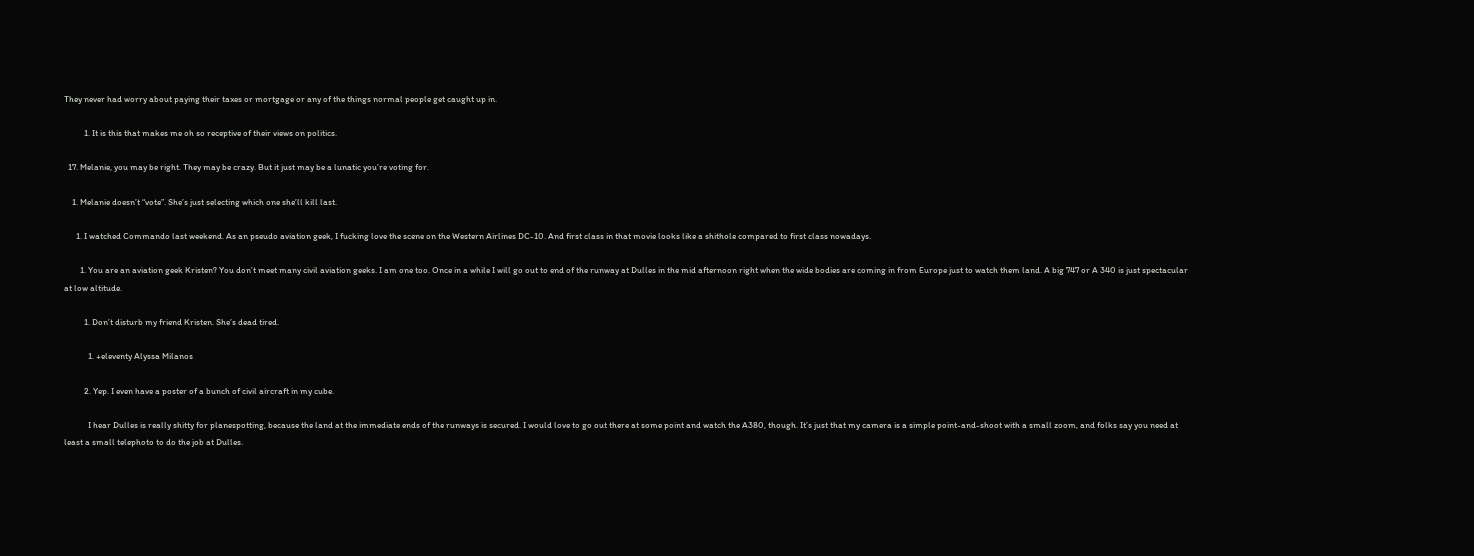They never had worry about paying their taxes or mortgage or any of the things normal people get caught up in.

          1. It is this that makes me oh so receptive of their views on politics.

  17. Melanie, you may be right. They may be crazy. But it just may be a lunatic you’re voting for.

    1. Melanie doesn’t “vote”. She’s just selecting which one she’ll kill last.

      1. I watched Commando last weekend. As an pseudo aviation geek, I fucking love the scene on the Western Airlines DC-10. And first class in that movie looks like a shithole compared to first class nowadays.

        1. You are an aviation geek Kristen? You don’t meet many civil aviation geeks. I am one too. Once in a while I will go out to end of the runway at Dulles in the mid afternoon right when the wide bodies are coming in from Europe just to watch them land. A big 747 or A 340 is just spectacular at low altitude.

          1. Don’t disturb my friend Kristen. She’s dead tired.

            1. +eleventy Alyssa Milanos

          2. Yep. I even have a poster of a bunch of civil aircraft in my cube.

            I hear Dulles is really shitty for planespotting, because the land at the immediate ends of the runways is secured. I would love to go out there at some point and watch the A380, though. It’s just that my camera is a simple point-and-shoot with a small zoom, and folks say you need at least a small telephoto to do the job at Dulles.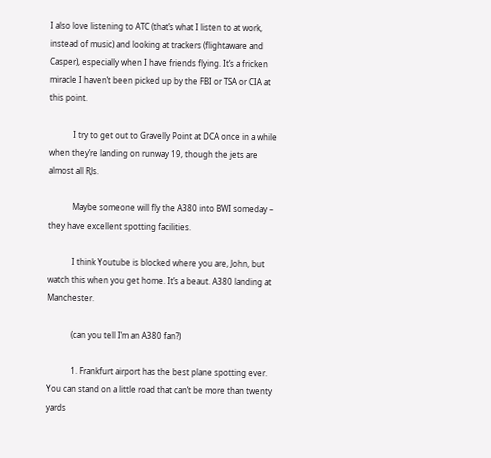I also love listening to ATC (that’s what I listen to at work, instead of music) and looking at trackers (flightaware and Casper), especially when I have friends flying. It’s a fricken miracle I haven’t been picked up by the FBI or TSA or CIA at this point.

            I try to get out to Gravelly Point at DCA once in a while when they’re landing on runway 19, though the jets are almost all RJs.

            Maybe someone will fly the A380 into BWI someday – they have excellent spotting facilities.

            I think Youtube is blocked where you are, John, but watch this when you get home. It’s a beaut. A380 landing at Manchester.

            (can you tell I’m an A380 fan?)

            1. Frankfurt airport has the best plane spotting ever. You can stand on a little road that can’t be more than twenty yards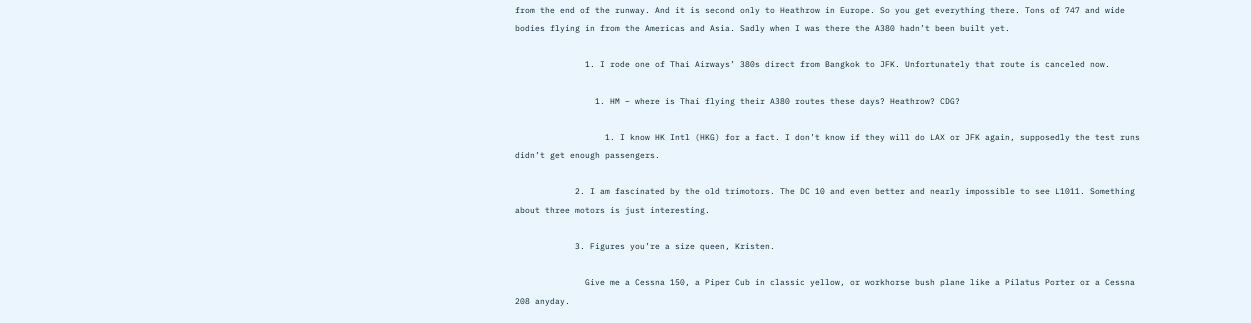from the end of the runway. And it is second only to Heathrow in Europe. So you get everything there. Tons of 747 and wide bodies flying in from the Americas and Asia. Sadly when I was there the A380 hadn’t been built yet.

              1. I rode one of Thai Airways’ 380s direct from Bangkok to JFK. Unfortunately that route is canceled now.

                1. HM – where is Thai flying their A380 routes these days? Heathrow? CDG?

                  1. I know HK Intl (HKG) for a fact. I don’t know if they will do LAX or JFK again, supposedly the test runs didn’t get enough passengers.

            2. I am fascinated by the old trimotors. The DC 10 and even better and nearly impossible to see L1011. Something about three motors is just interesting.

            3. Figures you’re a size queen, Kristen.

              Give me a Cessna 150, a Piper Cub in classic yellow, or workhorse bush plane like a Pilatus Porter or a Cessna 208 anyday.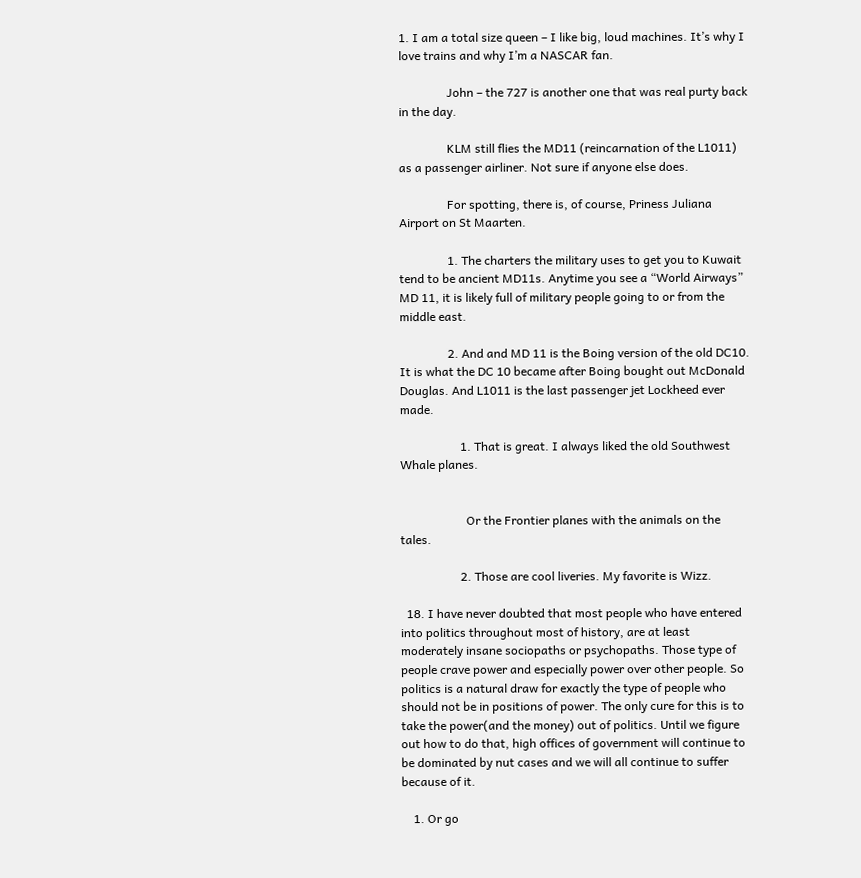1. I am a total size queen – I like big, loud machines. It’s why I love trains and why I’m a NASCAR fan.

                John – the 727 is another one that was real purty back in the day.

                KLM still flies the MD11 (reincarnation of the L1011) as a passenger airliner. Not sure if anyone else does.

                For spotting, there is, of course, Priness Juliana Airport on St Maarten.

                1. The charters the military uses to get you to Kuwait tend to be ancient MD11s. Anytime you see a “World Airways” MD 11, it is likely full of military people going to or from the middle east.

                2. And and MD 11 is the Boing version of the old DC10. It is what the DC 10 became after Boing bought out McDonald Douglas. And L1011 is the last passenger jet Lockheed ever made.

                    1. That is great. I always liked the old Southwest Whale planes.


                      Or the Frontier planes with the animals on the tales.

                    2. Those are cool liveries. My favorite is Wizz.

  18. I have never doubted that most people who have entered into politics throughout most of history, are at least moderately insane sociopaths or psychopaths. Those type of people crave power and especially power over other people. So politics is a natural draw for exactly the type of people who should not be in positions of power. The only cure for this is to take the power(and the money) out of politics. Until we figure out how to do that, high offices of government will continue to be dominated by nut cases and we will all continue to suffer because of it.

    1. Or go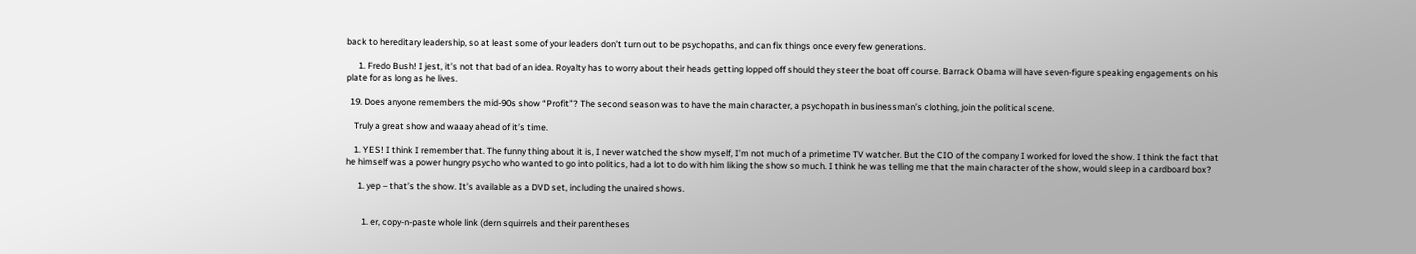back to hereditary leadership, so at least some of your leaders don’t turn out to be psychopaths, and can fix things once every few generations.

      1. Fredo Bush! I jest, it’s not that bad of an idea. Royalty has to worry about their heads getting lopped off should they steer the boat off course. Barrack Obama will have seven-figure speaking engagements on his plate for as long as he lives.

  19. Does anyone remembers the mid-90s show “Profit”? The second season was to have the main character, a psychopath in businessman’s clothing, join the political scene.

    Truly a great show and waaay ahead of it’s time.

    1. YES! I think I remember that. The funny thing about it is, I never watched the show myself, I’m not much of a primetime TV watcher. But the CIO of the company I worked for loved the show. I think the fact that he himself was a power hungry psycho who wanted to go into politics, had a lot to do with him liking the show so much. I think he was telling me that the main character of the show, would sleep in a cardboard box?

      1. yep – that’s the show. It’s available as a DVD set, including the unaired shows.


        1. er, copy-n-paste whole link (dern squirrels and their parentheses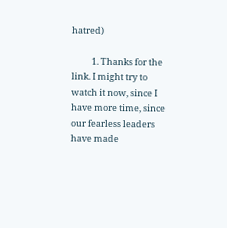hatred)

          1. Thanks for the link. I might try to watch it now, since I have more time, since our fearless leaders have made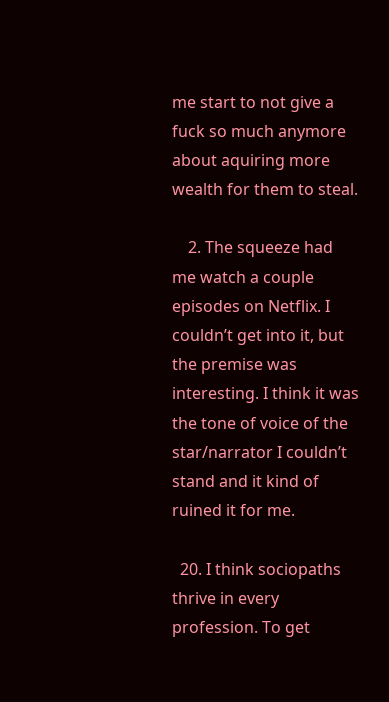me start to not give a fuck so much anymore about aquiring more wealth for them to steal.

    2. The squeeze had me watch a couple episodes on Netflix. I couldn’t get into it, but the premise was interesting. I think it was the tone of voice of the star/narrator I couldn’t stand and it kind of ruined it for me.

  20. I think sociopaths thrive in every profession. To get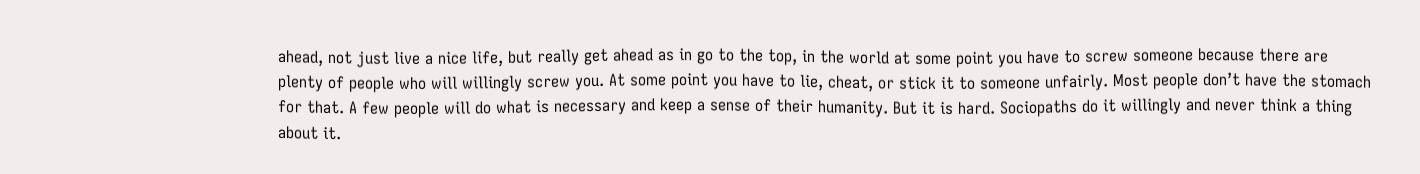ahead, not just live a nice life, but really get ahead as in go to the top, in the world at some point you have to screw someone because there are plenty of people who will willingly screw you. At some point you have to lie, cheat, or stick it to someone unfairly. Most people don’t have the stomach for that. A few people will do what is necessary and keep a sense of their humanity. But it is hard. Sociopaths do it willingly and never think a thing about it.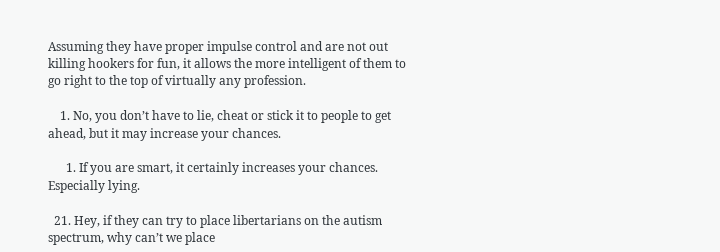Assuming they have proper impulse control and are not out killing hookers for fun, it allows the more intelligent of them to go right to the top of virtually any profession.

    1. No, you don’t have to lie, cheat or stick it to people to get ahead, but it may increase your chances.

      1. If you are smart, it certainly increases your chances. Especially lying.

  21. Hey, if they can try to place libertarians on the autism spectrum, why can’t we place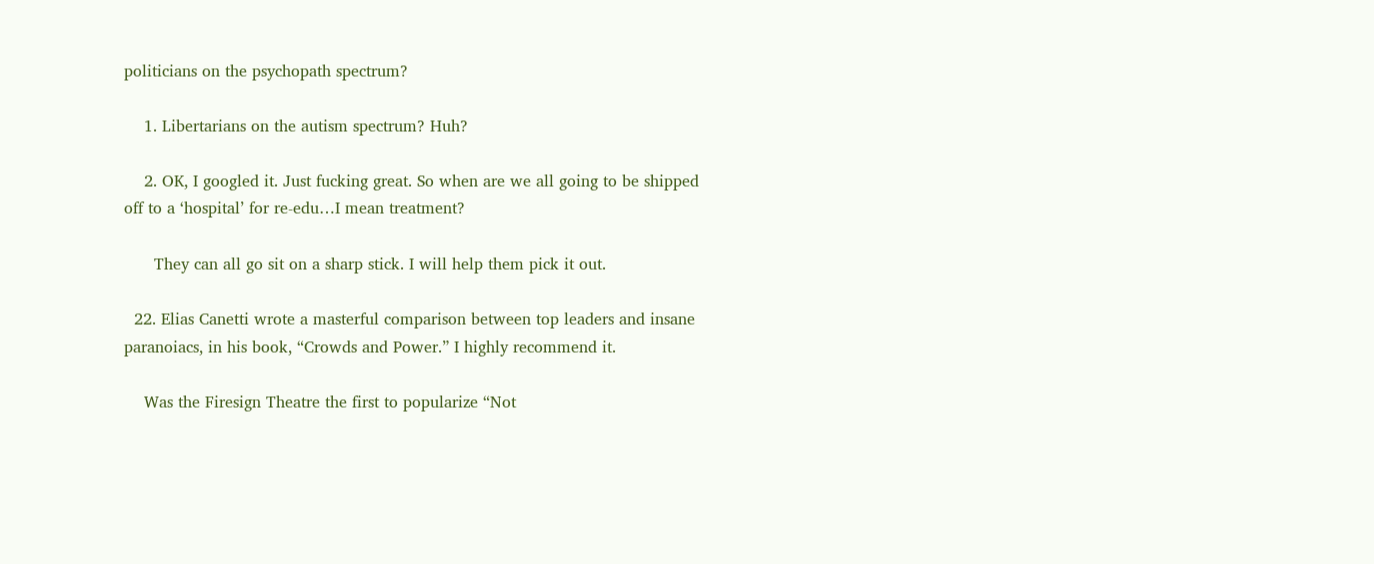politicians on the psychopath spectrum?

    1. Libertarians on the autism spectrum? Huh?

    2. OK, I googled it. Just fucking great. So when are we all going to be shipped off to a ‘hospital’ for re-edu…I mean treatment?

      They can all go sit on a sharp stick. I will help them pick it out.

  22. Elias Canetti wrote a masterful comparison between top leaders and insane paranoiacs, in his book, “Crowds and Power.” I highly recommend it.

    Was the Firesign Theatre the first to popularize “Not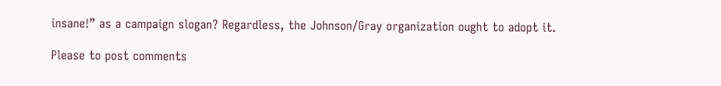insane!” as a campaign slogan? Regardless, the Johnson/Gray organization ought to adopt it.

Please to post comments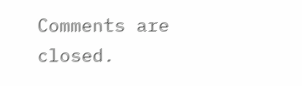Comments are closed.